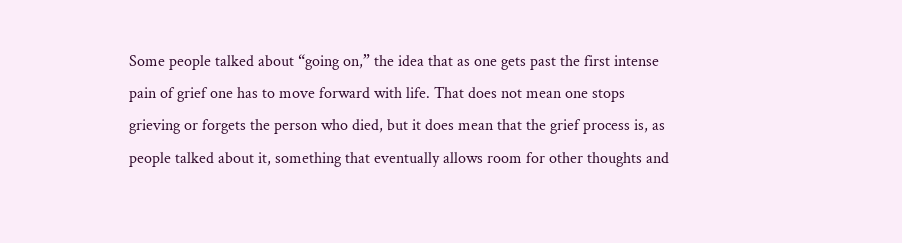Some people talked about “going on,” the idea that as one gets past the first intense pain of grief one has to move forward with life. That does not mean one stops grieving or forgets the person who died, but it does mean that the grief process is, as people talked about it, something that eventually allows room for other thoughts and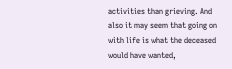activities than grieving. And also it may seem that going on with life is what the deceased would have wanted,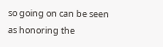so going on can be seen as honoring the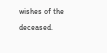wishes of the deceased.